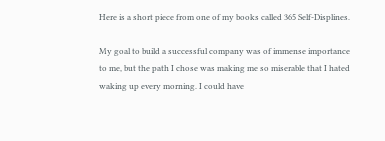Here is a short piece from one of my books called 365 Self-Displines.

My goal to build a successful company was of immense importance to me, but the path I chose was making me so miserable that I hated waking up every morning. I could have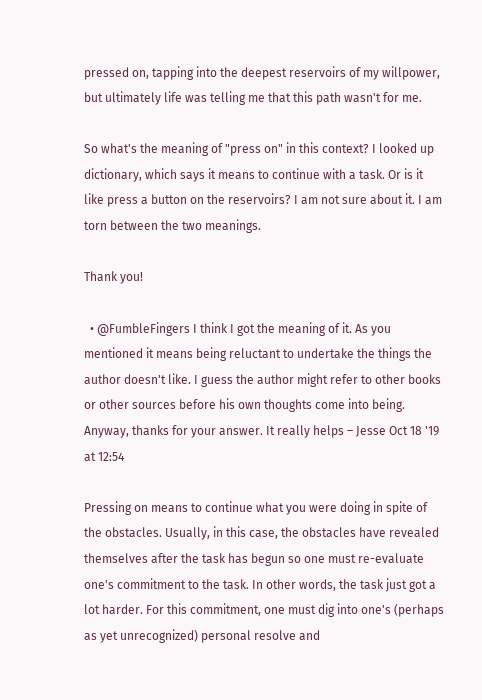pressed on, tapping into the deepest reservoirs of my willpower, but ultimately life was telling me that this path wasn't for me.

So what's the meaning of "press on" in this context? I looked up dictionary, which says it means to continue with a task. Or is it like press a button on the reservoirs? I am not sure about it. I am torn between the two meanings.

Thank you!

  • @FumbleFingers I think I got the meaning of it. As you mentioned it means being reluctant to undertake the things the author doesn't like. I guess the author might refer to other books or other sources before his own thoughts come into being. Anyway, thanks for your answer. It really helps – Jesse Oct 18 '19 at 12:54

Pressing on means to continue what you were doing in spite of the obstacles. Usually, in this case, the obstacles have revealed themselves after the task has begun so one must re-evaluate one's commitment to the task. In other words, the task just got a lot harder. For this commitment, one must dig into one's (perhaps as yet unrecognized) personal resolve and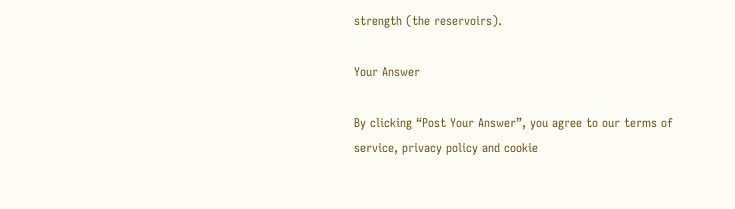strength (the reservoirs).

Your Answer

By clicking “Post Your Answer”, you agree to our terms of service, privacy policy and cookie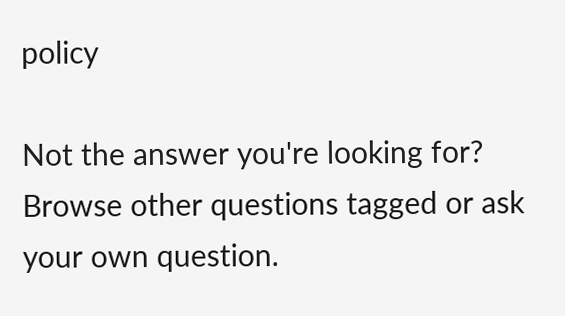policy

Not the answer you're looking for? Browse other questions tagged or ask your own question.